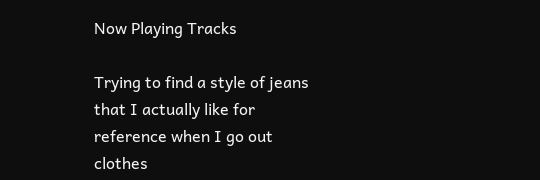Now Playing Tracks

Trying to find a style of jeans that I actually like for reference when I go out clothes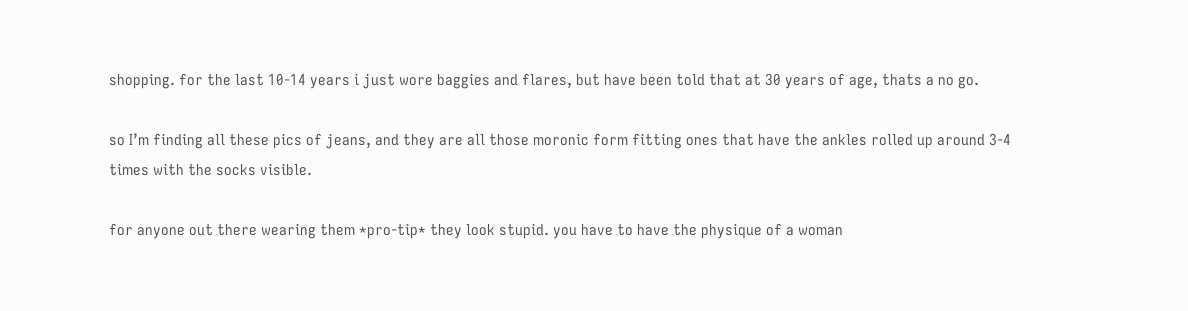shopping. for the last 10-14 years i just wore baggies and flares, but have been told that at 30 years of age, thats a no go.

so I’m finding all these pics of jeans, and they are all those moronic form fitting ones that have the ankles rolled up around 3-4 times with the socks visible.

for anyone out there wearing them *pro-tip* they look stupid. you have to have the physique of a woman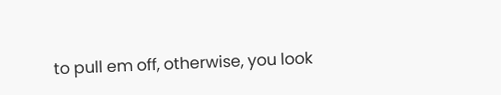to pull em off, otherwise, you look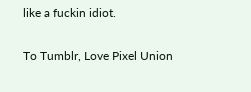like a fuckin idiot.

To Tumblr, Love Pixel Union